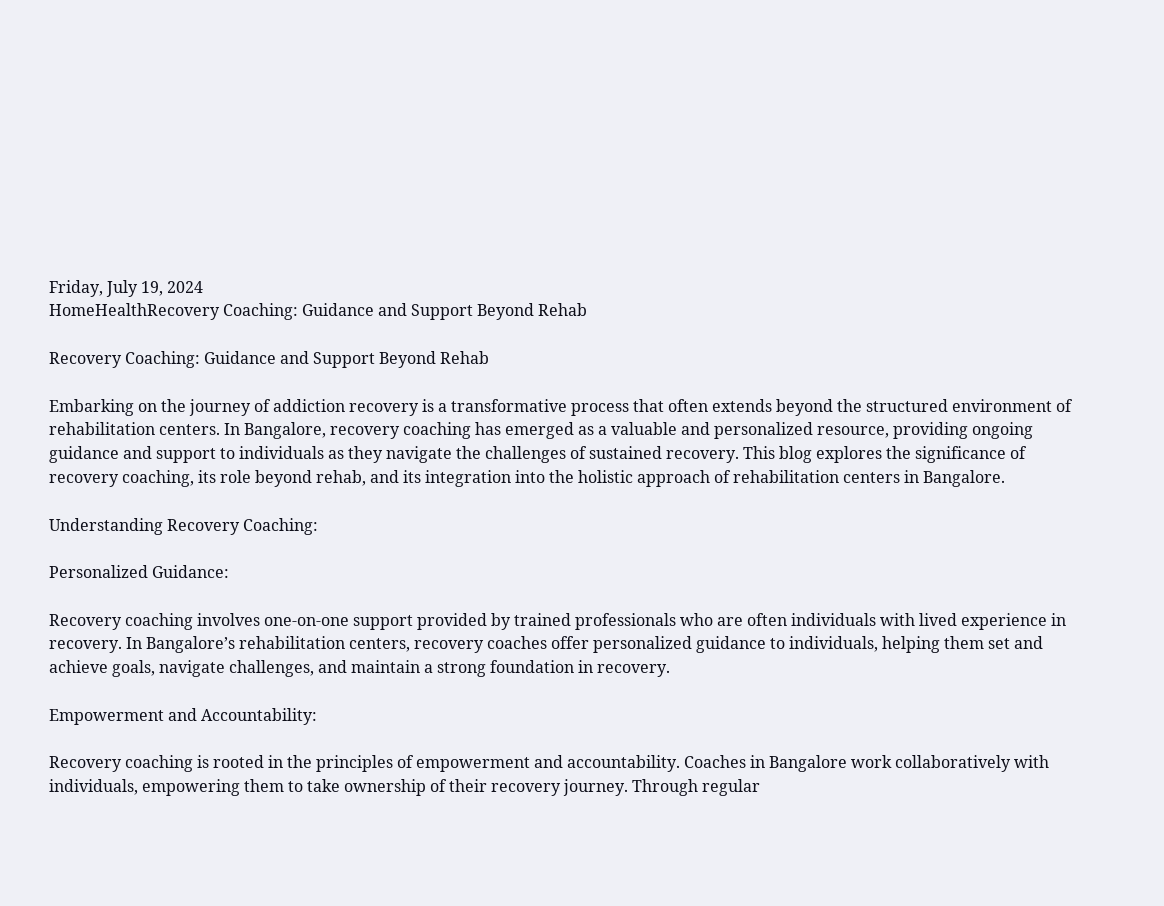Friday, July 19, 2024
HomeHealthRecovery Coaching: Guidance and Support Beyond Rehab

Recovery Coaching: Guidance and Support Beyond Rehab

Embarking on the journey of addiction recovery is a transformative process that often extends beyond the structured environment of rehabilitation centers. In Bangalore, recovery coaching has emerged as a valuable and personalized resource, providing ongoing guidance and support to individuals as they navigate the challenges of sustained recovery. This blog explores the significance of recovery coaching, its role beyond rehab, and its integration into the holistic approach of rehabilitation centers in Bangalore.

Understanding Recovery Coaching:

Personalized Guidance:

Recovery coaching involves one-on-one support provided by trained professionals who are often individuals with lived experience in recovery. In Bangalore’s rehabilitation centers, recovery coaches offer personalized guidance to individuals, helping them set and achieve goals, navigate challenges, and maintain a strong foundation in recovery.

Empowerment and Accountability:

Recovery coaching is rooted in the principles of empowerment and accountability. Coaches in Bangalore work collaboratively with individuals, empowering them to take ownership of their recovery journey. Through regular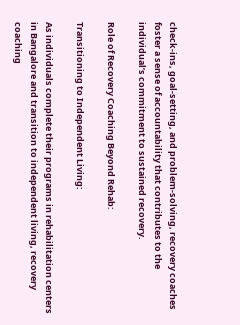check-ins, goal-setting, and problem-solving, recovery coaches foster a sense of accountability that contributes to the individual’s commitment to sustained recovery.

Role of Recovery Coaching Beyond Rehab:

Transitioning to Independent Living:

As individuals complete their programs in rehabilitation centers in Bangalore and transition to independent living, recovery coaching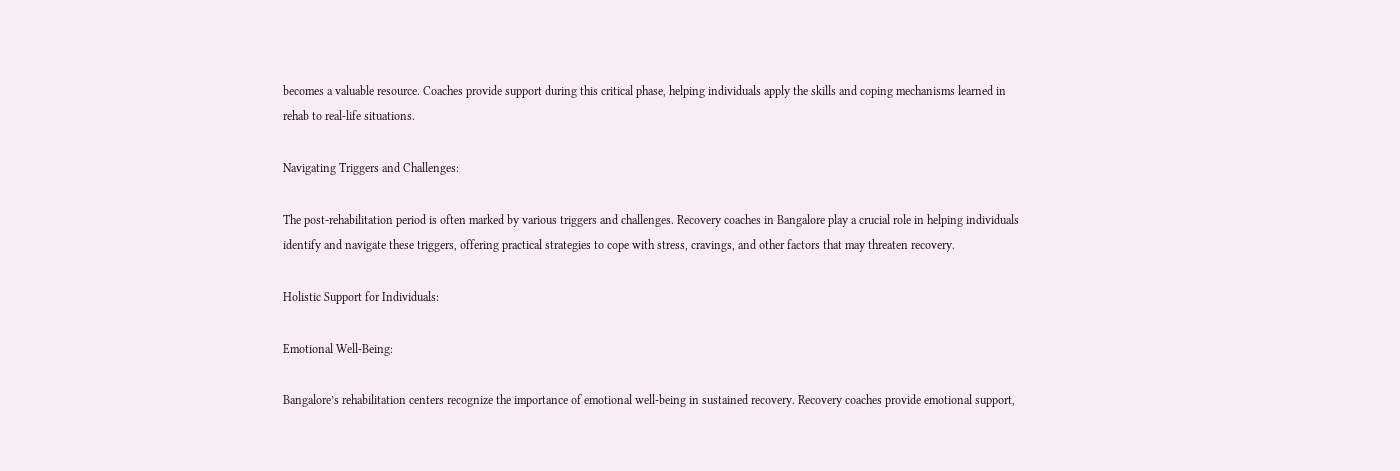becomes a valuable resource. Coaches provide support during this critical phase, helping individuals apply the skills and coping mechanisms learned in rehab to real-life situations.

Navigating Triggers and Challenges:

The post-rehabilitation period is often marked by various triggers and challenges. Recovery coaches in Bangalore play a crucial role in helping individuals identify and navigate these triggers, offering practical strategies to cope with stress, cravings, and other factors that may threaten recovery.

Holistic Support for Individuals:

Emotional Well-Being:

Bangalore’s rehabilitation centers recognize the importance of emotional well-being in sustained recovery. Recovery coaches provide emotional support,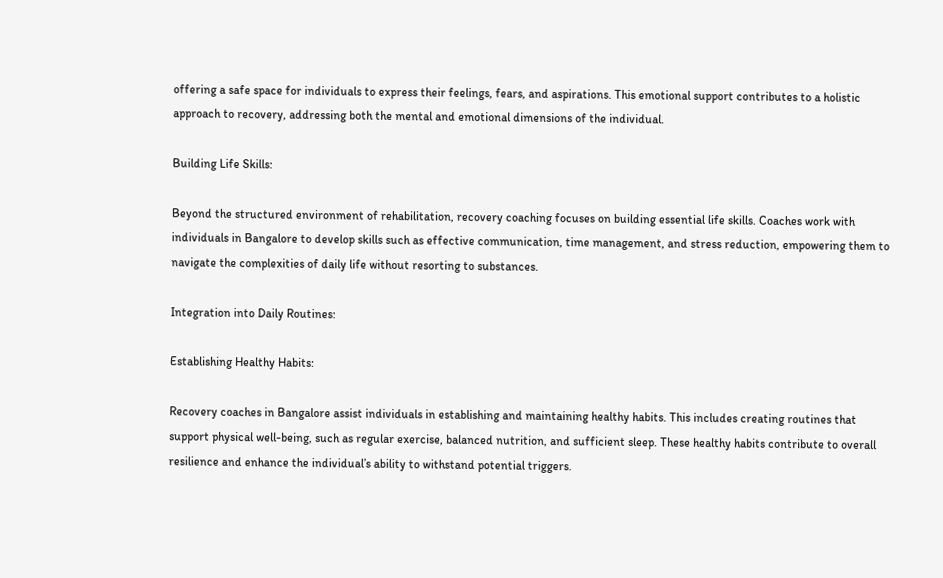offering a safe space for individuals to express their feelings, fears, and aspirations. This emotional support contributes to a holistic approach to recovery, addressing both the mental and emotional dimensions of the individual.

Building Life Skills:

Beyond the structured environment of rehabilitation, recovery coaching focuses on building essential life skills. Coaches work with individuals in Bangalore to develop skills such as effective communication, time management, and stress reduction, empowering them to navigate the complexities of daily life without resorting to substances.

Integration into Daily Routines:

Establishing Healthy Habits:

Recovery coaches in Bangalore assist individuals in establishing and maintaining healthy habits. This includes creating routines that support physical well-being, such as regular exercise, balanced nutrition, and sufficient sleep. These healthy habits contribute to overall resilience and enhance the individual’s ability to withstand potential triggers.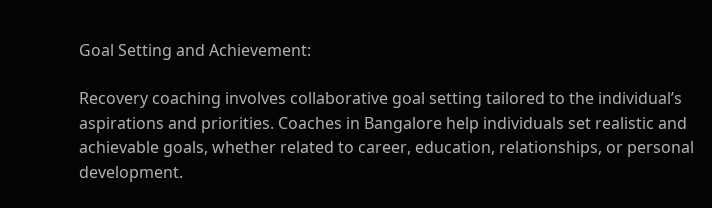Goal Setting and Achievement:

Recovery coaching involves collaborative goal setting tailored to the individual’s aspirations and priorities. Coaches in Bangalore help individuals set realistic and achievable goals, whether related to career, education, relationships, or personal development.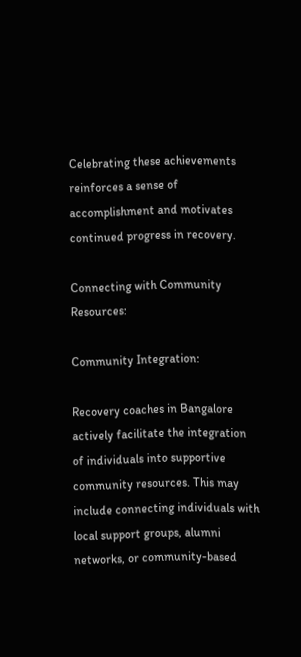Celebrating these achievements reinforces a sense of accomplishment and motivates continued progress in recovery.

Connecting with Community Resources:

Community Integration:

Recovery coaches in Bangalore actively facilitate the integration of individuals into supportive community resources. This may include connecting individuals with local support groups, alumni networks, or community-based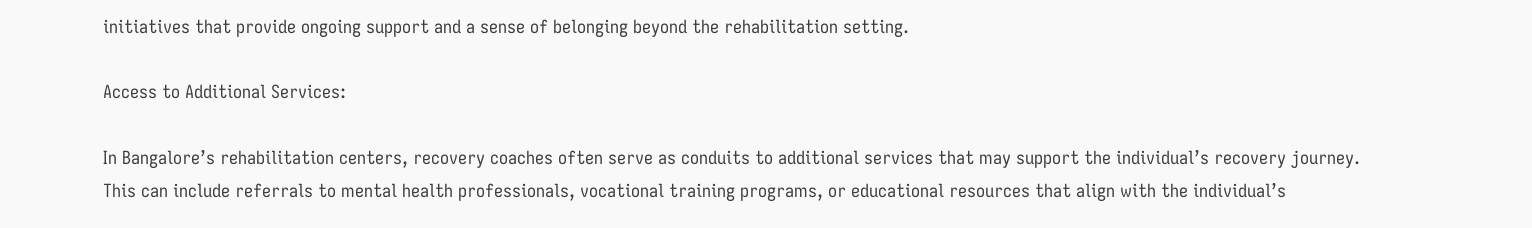initiatives that provide ongoing support and a sense of belonging beyond the rehabilitation setting.

Access to Additional Services:

In Bangalore’s rehabilitation centers, recovery coaches often serve as conduits to additional services that may support the individual’s recovery journey. This can include referrals to mental health professionals, vocational training programs, or educational resources that align with the individual’s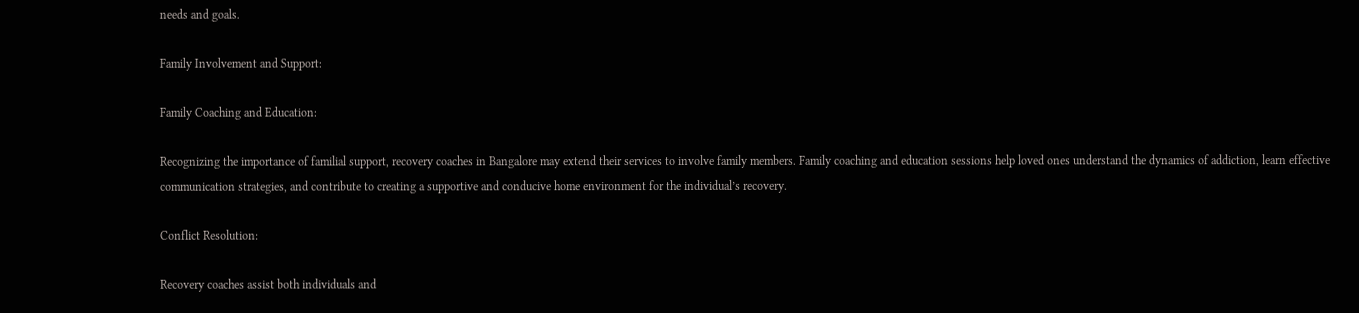needs and goals.

Family Involvement and Support:

Family Coaching and Education:

Recognizing the importance of familial support, recovery coaches in Bangalore may extend their services to involve family members. Family coaching and education sessions help loved ones understand the dynamics of addiction, learn effective communication strategies, and contribute to creating a supportive and conducive home environment for the individual’s recovery.

Conflict Resolution:

Recovery coaches assist both individuals and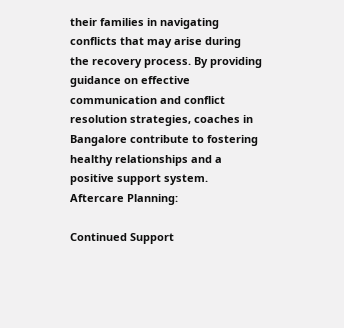their families in navigating conflicts that may arise during the recovery process. By providing guidance on effective communication and conflict resolution strategies, coaches in Bangalore contribute to fostering healthy relationships and a positive support system.
Aftercare Planning:

Continued Support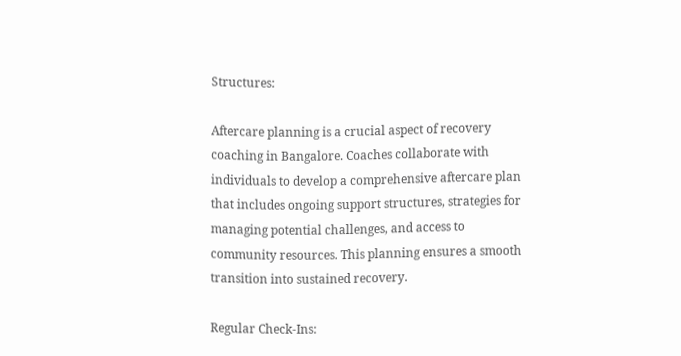Structures:

Aftercare planning is a crucial aspect of recovery coaching in Bangalore. Coaches collaborate with individuals to develop a comprehensive aftercare plan that includes ongoing support structures, strategies for managing potential challenges, and access to community resources. This planning ensures a smooth transition into sustained recovery.

Regular Check-Ins: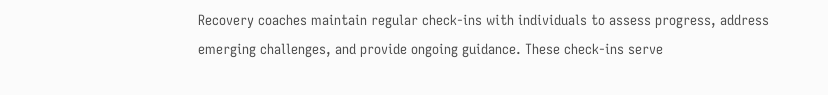Recovery coaches maintain regular check-ins with individuals to assess progress, address emerging challenges, and provide ongoing guidance. These check-ins serve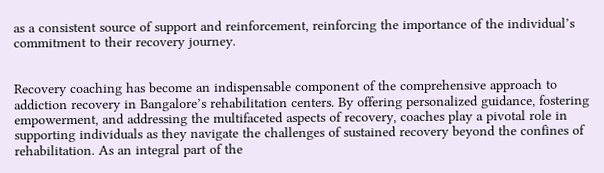as a consistent source of support and reinforcement, reinforcing the importance of the individual’s commitment to their recovery journey.


Recovery coaching has become an indispensable component of the comprehensive approach to addiction recovery in Bangalore’s rehabilitation centers. By offering personalized guidance, fostering empowerment, and addressing the multifaceted aspects of recovery, coaches play a pivotal role in supporting individuals as they navigate the challenges of sustained recovery beyond the confines of rehabilitation. As an integral part of the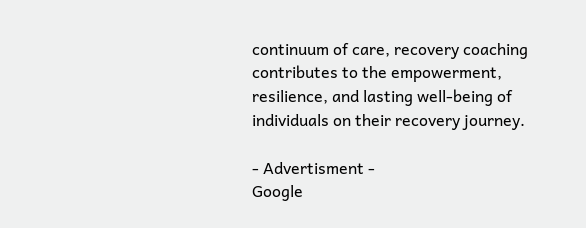continuum of care, recovery coaching contributes to the empowerment, resilience, and lasting well-being of individuals on their recovery journey.

- Advertisment -
Google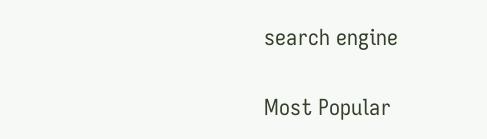search engine

Most Popular